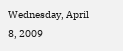Wednesday, April 8, 2009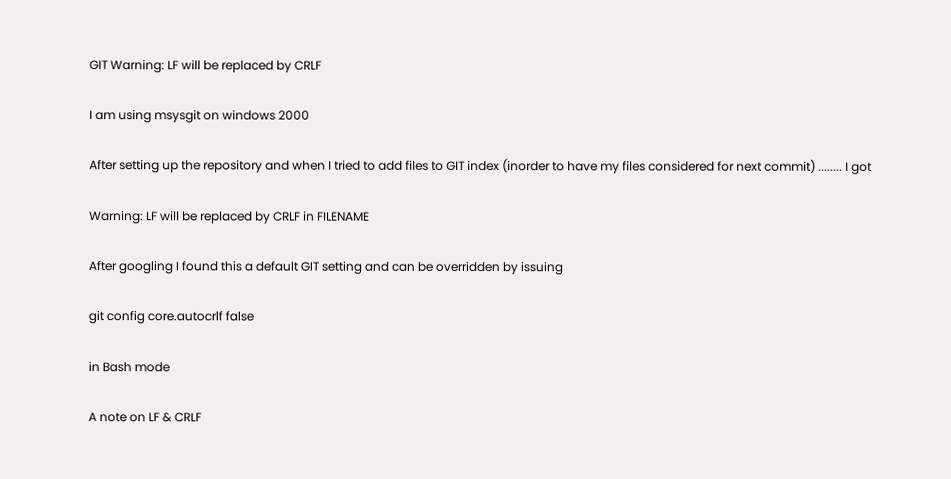GIT Warning: LF will be replaced by CRLF

I am using msysgit on windows 2000

After setting up the repository and when I tried to add files to GIT index (inorder to have my files considered for next commit) ........ I got

Warning: LF will be replaced by CRLF in FILENAME

After googling I found this a default GIT setting and can be overridden by issuing

git config core.autocrlf false

in Bash mode

A note on LF & CRLF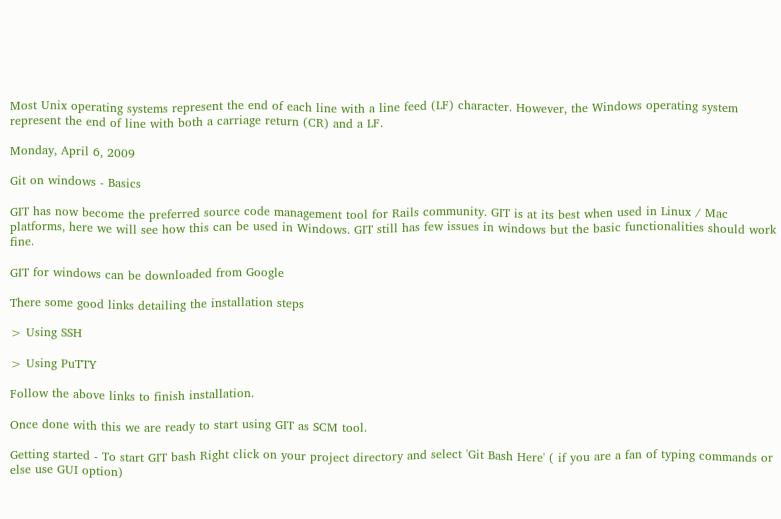Most Unix operating systems represent the end of each line with a line feed (LF) character. However, the Windows operating system represent the end of line with both a carriage return (CR) and a LF.

Monday, April 6, 2009

Git on windows - Basics

GIT has now become the preferred source code management tool for Rails community. GIT is at its best when used in Linux / Mac platforms, here we will see how this can be used in Windows. GIT still has few issues in windows but the basic functionalities should work fine.

GIT for windows can be downloaded from Google

There some good links detailing the installation steps

> Using SSH

> Using PuTTY

Follow the above links to finish installation.

Once done with this we are ready to start using GIT as SCM tool.

Getting started - To start GIT bash Right click on your project directory and select 'Git Bash Here' ( if you are a fan of typing commands or else use GUI option)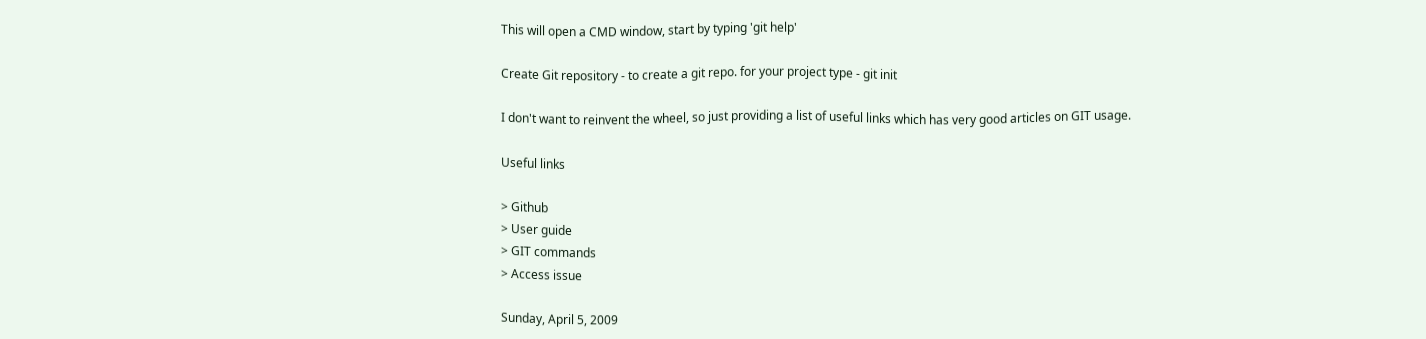This will open a CMD window, start by typing 'git help'

Create Git repository - to create a git repo. for your project type - git init

I don't want to reinvent the wheel, so just providing a list of useful links which has very good articles on GIT usage.

Useful links

> Github
> User guide
> GIT commands
> Access issue

Sunday, April 5, 2009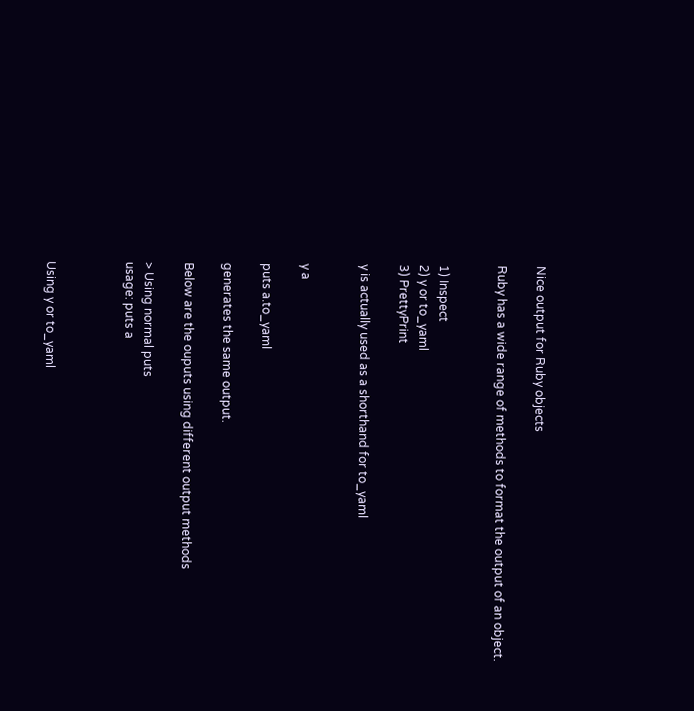Nice output for Ruby objects

Ruby has a wide range of methods to format the output of an object.


1) Inspect
2) y or to_yaml
3) PrettyPrint

y is actually used as a shorthand for to_yaml


y a

puts a.to_yaml

generates the same output.

Below are the ouputs using different output methods

> Using normal puts
usage: puts a



Using y or to_yaml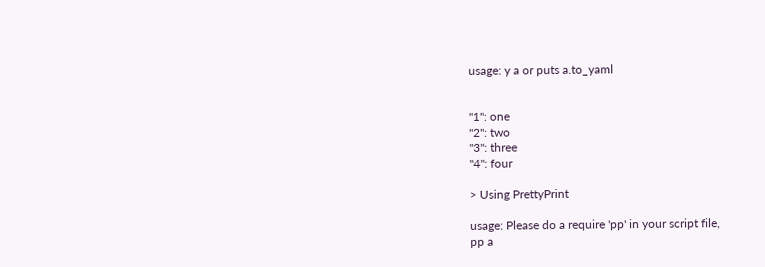usage: y a or puts a.to_yaml


"1": one
"2": two
"3": three
"4": four

> Using PrettyPrint

usage: Please do a require 'pp' in your script file,
pp a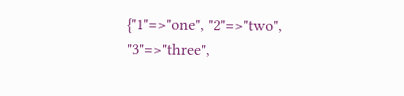{"1"=>"one", "2"=>"two", "3"=>"three",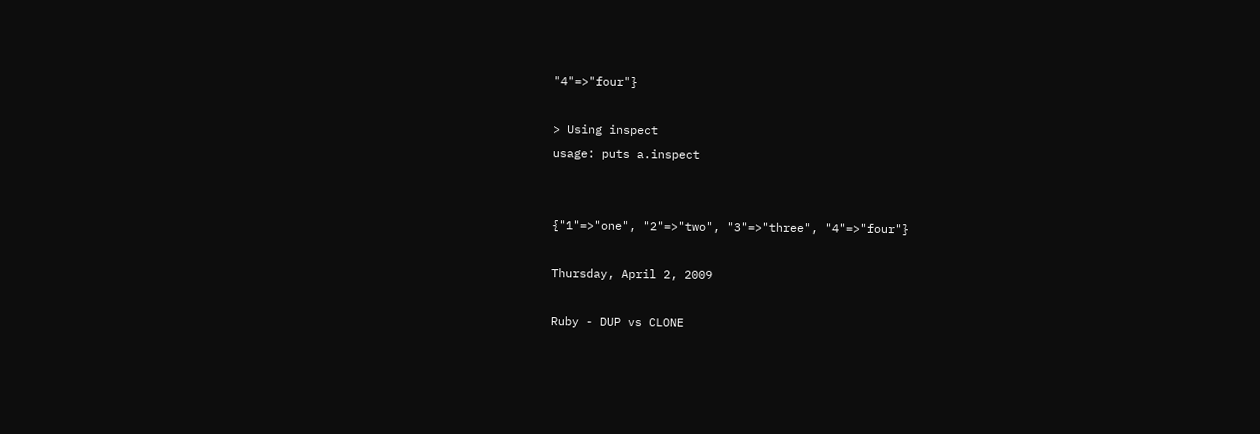"4"=>"four"}

> Using inspect
usage: puts a.inspect


{"1"=>"one", "2"=>"two", "3"=>"three", "4"=>"four"}

Thursday, April 2, 2009

Ruby - DUP vs CLONE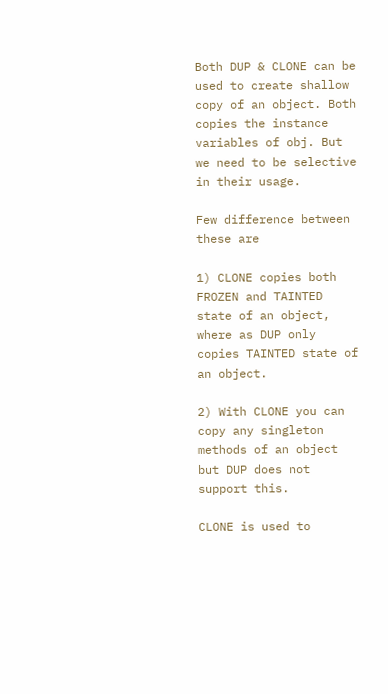Both DUP & CLONE can be used to create shallow copy of an object. Both copies the instance variables of obj. But we need to be selective in their usage.

Few difference between these are

1) CLONE copies both FROZEN and TAINTED state of an object, where as DUP only copies TAINTED state of an object.

2) With CLONE you can copy any singleton methods of an object but DUP does not support this.

CLONE is used to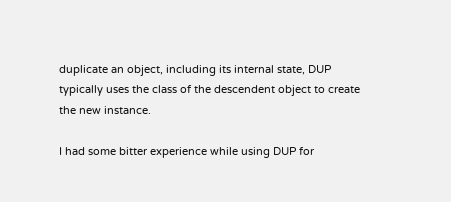duplicate an object, including its internal state, DUP typically uses the class of the descendent object to create the new instance.

I had some bitter experience while using DUP for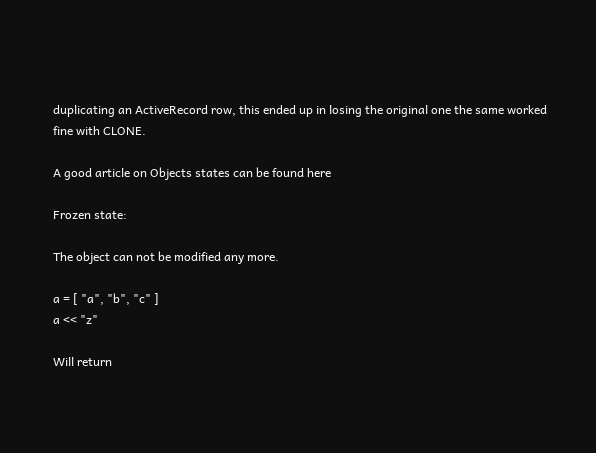duplicating an ActiveRecord row, this ended up in losing the original one the same worked fine with CLONE.

A good article on Objects states can be found here

Frozen state:

The object can not be modified any more.

a = [ "a", "b", "c" ]
a << "z"

Will return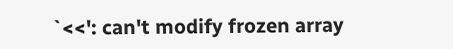`<<': can't modify frozen array